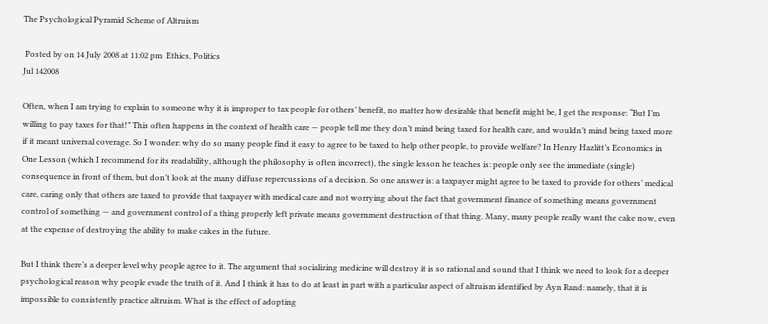The Psychological Pyramid Scheme of Altruism

 Posted by on 14 July 2008 at 11:02 pm  Ethics, Politics
Jul 142008

Often, when I am trying to explain to someone why it is improper to tax people for others’ benefit, no matter how desirable that benefit might be, I get the response: “But I’m willing to pay taxes for that!” This often happens in the context of health care — people tell me they don’t mind being taxed for health care, and wouldn’t mind being taxed more if it meant universal coverage. So I wonder: why do so many people find it easy to agree to be taxed to help other people, to provide welfare? In Henry Hazlitt’s Economics in One Lesson (which I recommend for its readability, although the philosophy is often incorrect), the single lesson he teaches is: people only see the immediate (single) consequence in front of them, but don’t look at the many diffuse repercussions of a decision. So one answer is: a taxpayer might agree to be taxed to provide for others’ medical care, caring only that others are taxed to provide that taxpayer with medical care and not worrying about the fact that government finance of something means government control of something — and government control of a thing properly left private means government destruction of that thing. Many, many people really want the cake now, even at the expense of destroying the ability to make cakes in the future.

But I think there’s a deeper level why people agree to it. The argument that socializing medicine will destroy it is so rational and sound that I think we need to look for a deeper psychological reason why people evade the truth of it. And I think it has to do at least in part with a particular aspect of altruism identified by Ayn Rand: namely, that it is impossible to consistently practice altruism. What is the effect of adopting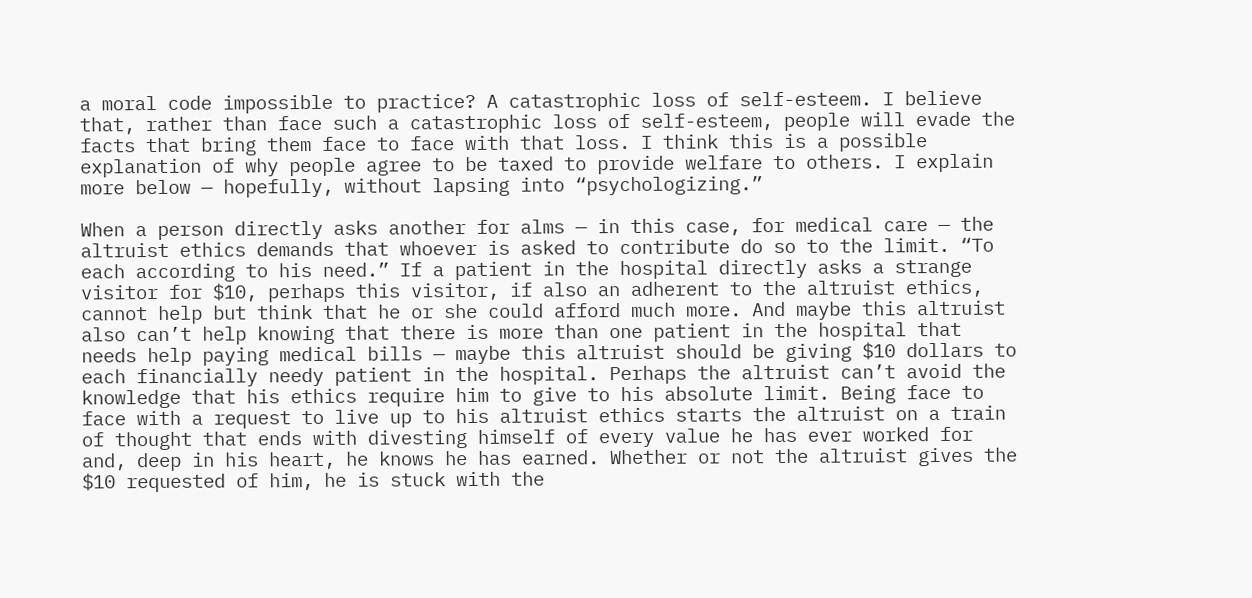a moral code impossible to practice? A catastrophic loss of self-esteem. I believe that, rather than face such a catastrophic loss of self-esteem, people will evade the facts that bring them face to face with that loss. I think this is a possible explanation of why people agree to be taxed to provide welfare to others. I explain more below — hopefully, without lapsing into “psychologizing.”

When a person directly asks another for alms — in this case, for medical care — the altruist ethics demands that whoever is asked to contribute do so to the limit. “To each according to his need.” If a patient in the hospital directly asks a strange visitor for $10, perhaps this visitor, if also an adherent to the altruist ethics, cannot help but think that he or she could afford much more. And maybe this altruist also can’t help knowing that there is more than one patient in the hospital that needs help paying medical bills — maybe this altruist should be giving $10 dollars to each financially needy patient in the hospital. Perhaps the altruist can’t avoid the knowledge that his ethics require him to give to his absolute limit. Being face to face with a request to live up to his altruist ethics starts the altruist on a train of thought that ends with divesting himself of every value he has ever worked for and, deep in his heart, he knows he has earned. Whether or not the altruist gives the $10 requested of him, he is stuck with the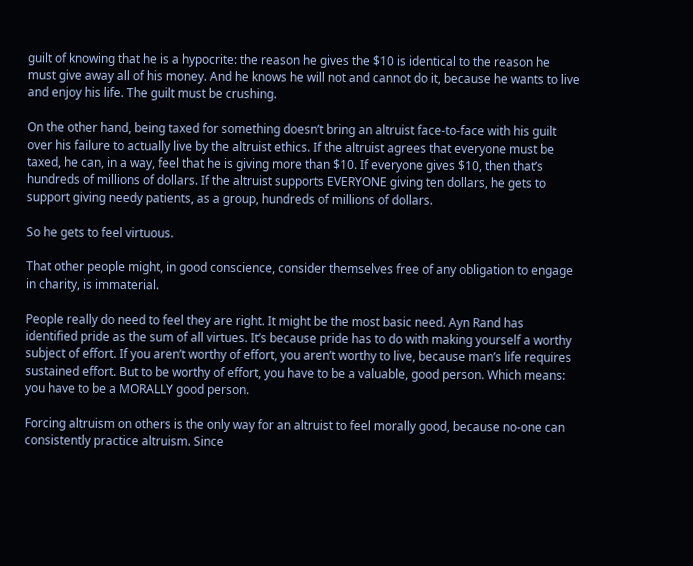guilt of knowing that he is a hypocrite: the reason he gives the $10 is identical to the reason he must give away all of his money. And he knows he will not and cannot do it, because he wants to live and enjoy his life. The guilt must be crushing.

On the other hand, being taxed for something doesn’t bring an altruist face-to-face with his guilt over his failure to actually live by the altruist ethics. If the altruist agrees that everyone must be taxed, he can, in a way, feel that he is giving more than $10. If everyone gives $10, then that’s hundreds of millions of dollars. If the altruist supports EVERYONE giving ten dollars, he gets to support giving needy patients, as a group, hundreds of millions of dollars.

So he gets to feel virtuous.

That other people might, in good conscience, consider themselves free of any obligation to engage in charity, is immaterial.

People really do need to feel they are right. It might be the most basic need. Ayn Rand has identified pride as the sum of all virtues. It’s because pride has to do with making yourself a worthy subject of effort. If you aren’t worthy of effort, you aren’t worthy to live, because man’s life requires sustained effort. But to be worthy of effort, you have to be a valuable, good person. Which means: you have to be a MORALLY good person.

Forcing altruism on others is the only way for an altruist to feel morally good, because no-one can consistently practice altruism. Since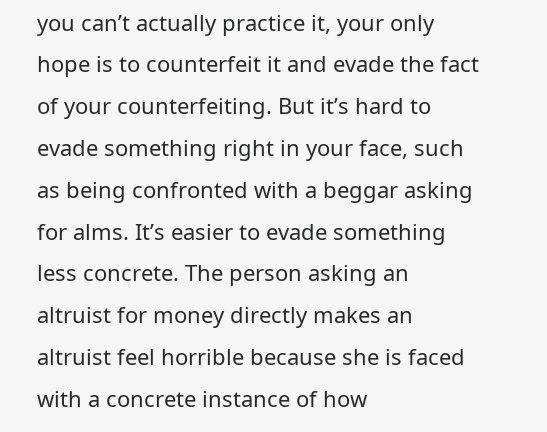you can’t actually practice it, your only hope is to counterfeit it and evade the fact of your counterfeiting. But it’s hard to evade something right in your face, such as being confronted with a beggar asking for alms. It’s easier to evade something less concrete. The person asking an altruist for money directly makes an altruist feel horrible because she is faced with a concrete instance of how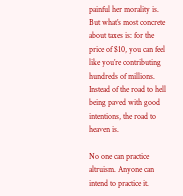painful her morality is. But what’s most concrete about taxes is: for the price of $10, you can feel like you’re contributing hundreds of millions. Instead of the road to hell being paved with good intentions, the road to heaven is.

No one can practice altruism. Anyone can intend to practice it.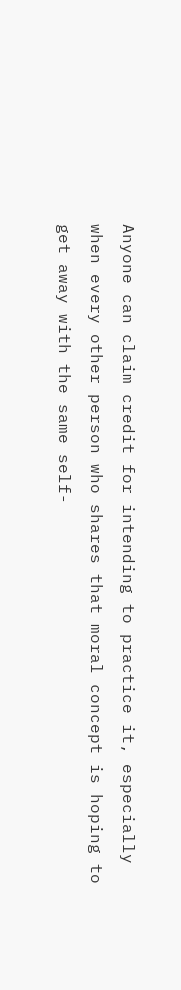Anyone can claim credit for intending to practice it, especially when every other person who shares that moral concept is hoping to get away with the same self-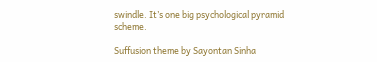swindle. It’s one big psychological pyramid scheme.

Suffusion theme by Sayontan Sinha